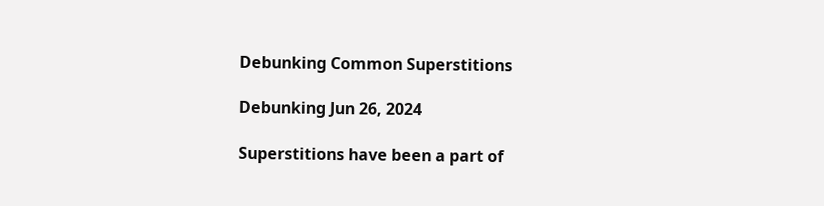Debunking Common Superstitions

Debunking Jun 26, 2024

Superstitions have been a part of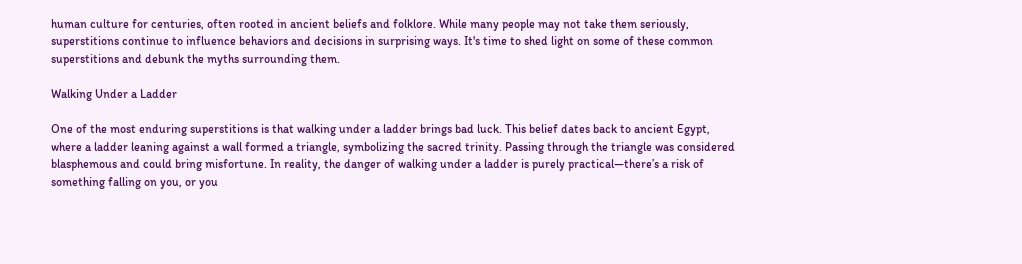human culture for centuries, often rooted in ancient beliefs and folklore. While many people may not take them seriously, superstitions continue to influence behaviors and decisions in surprising ways. It's time to shed light on some of these common superstitions and debunk the myths surrounding them.

Walking Under a Ladder

One of the most enduring superstitions is that walking under a ladder brings bad luck. This belief dates back to ancient Egypt, where a ladder leaning against a wall formed a triangle, symbolizing the sacred trinity. Passing through the triangle was considered blasphemous and could bring misfortune. In reality, the danger of walking under a ladder is purely practical—there’s a risk of something falling on you, or you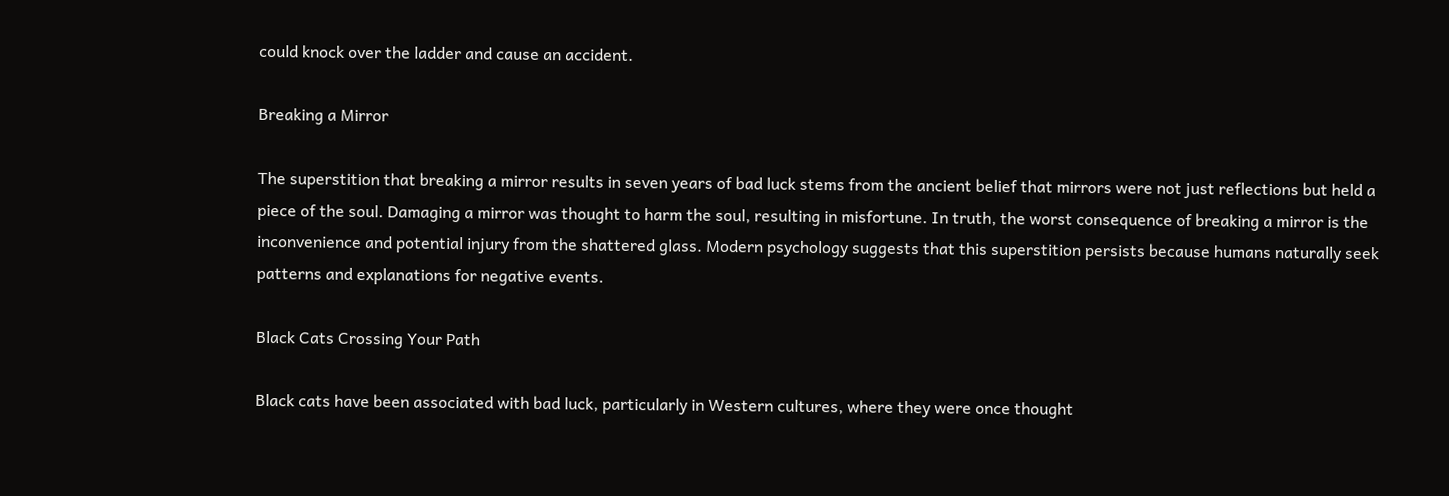could knock over the ladder and cause an accident.

Breaking a Mirror

The superstition that breaking a mirror results in seven years of bad luck stems from the ancient belief that mirrors were not just reflections but held a piece of the soul. Damaging a mirror was thought to harm the soul, resulting in misfortune. In truth, the worst consequence of breaking a mirror is the inconvenience and potential injury from the shattered glass. Modern psychology suggests that this superstition persists because humans naturally seek patterns and explanations for negative events.

Black Cats Crossing Your Path

Black cats have been associated with bad luck, particularly in Western cultures, where they were once thought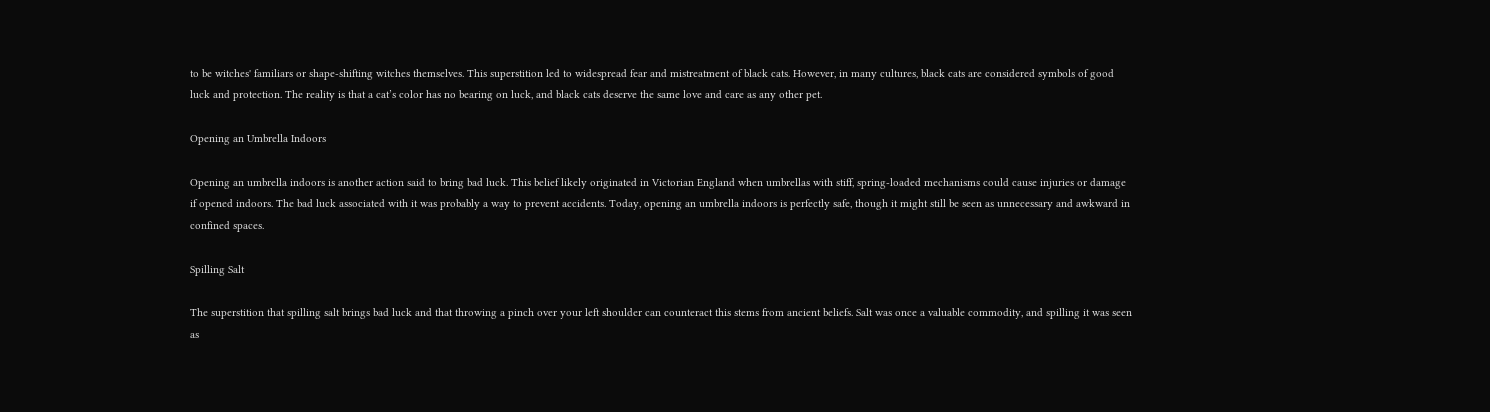to be witches' familiars or shape-shifting witches themselves. This superstition led to widespread fear and mistreatment of black cats. However, in many cultures, black cats are considered symbols of good luck and protection. The reality is that a cat’s color has no bearing on luck, and black cats deserve the same love and care as any other pet.

Opening an Umbrella Indoors

Opening an umbrella indoors is another action said to bring bad luck. This belief likely originated in Victorian England when umbrellas with stiff, spring-loaded mechanisms could cause injuries or damage if opened indoors. The bad luck associated with it was probably a way to prevent accidents. Today, opening an umbrella indoors is perfectly safe, though it might still be seen as unnecessary and awkward in confined spaces.

Spilling Salt

The superstition that spilling salt brings bad luck and that throwing a pinch over your left shoulder can counteract this stems from ancient beliefs. Salt was once a valuable commodity, and spilling it was seen as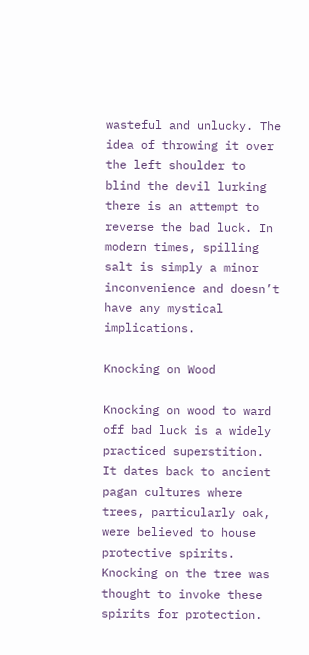wasteful and unlucky. The idea of throwing it over the left shoulder to blind the devil lurking there is an attempt to reverse the bad luck. In modern times, spilling salt is simply a minor inconvenience and doesn’t have any mystical implications.

Knocking on Wood

Knocking on wood to ward off bad luck is a widely practiced superstition. It dates back to ancient pagan cultures where trees, particularly oak, were believed to house protective spirits. Knocking on the tree was thought to invoke these spirits for protection.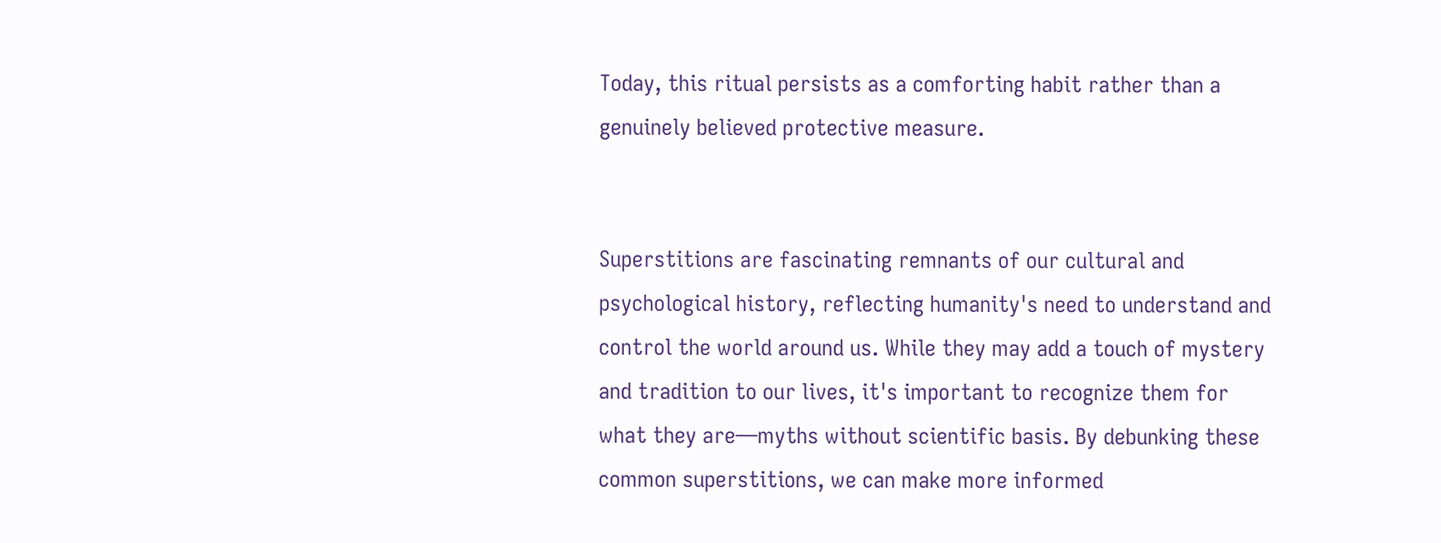Today, this ritual persists as a comforting habit rather than a genuinely believed protective measure.


Superstitions are fascinating remnants of our cultural and psychological history, reflecting humanity's need to understand and control the world around us. While they may add a touch of mystery and tradition to our lives, it's important to recognize them for what they are—myths without scientific basis. By debunking these common superstitions, we can make more informed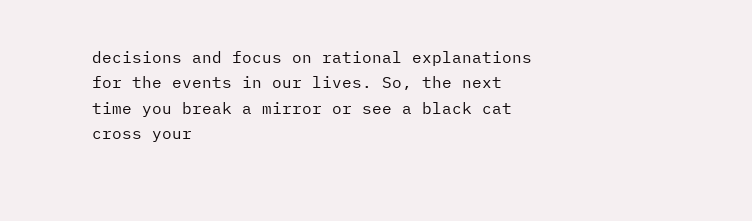decisions and focus on rational explanations for the events in our lives. So, the next time you break a mirror or see a black cat cross your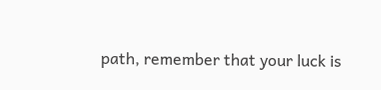path, remember that your luck is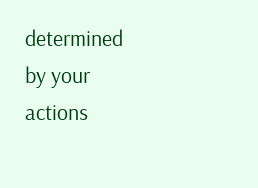determined by your actions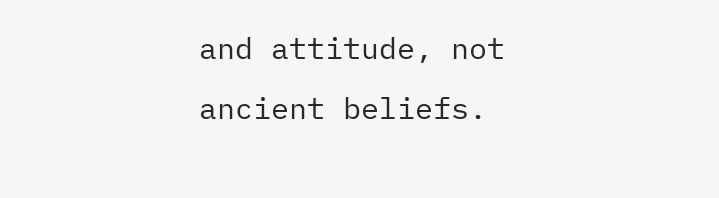and attitude, not ancient beliefs.